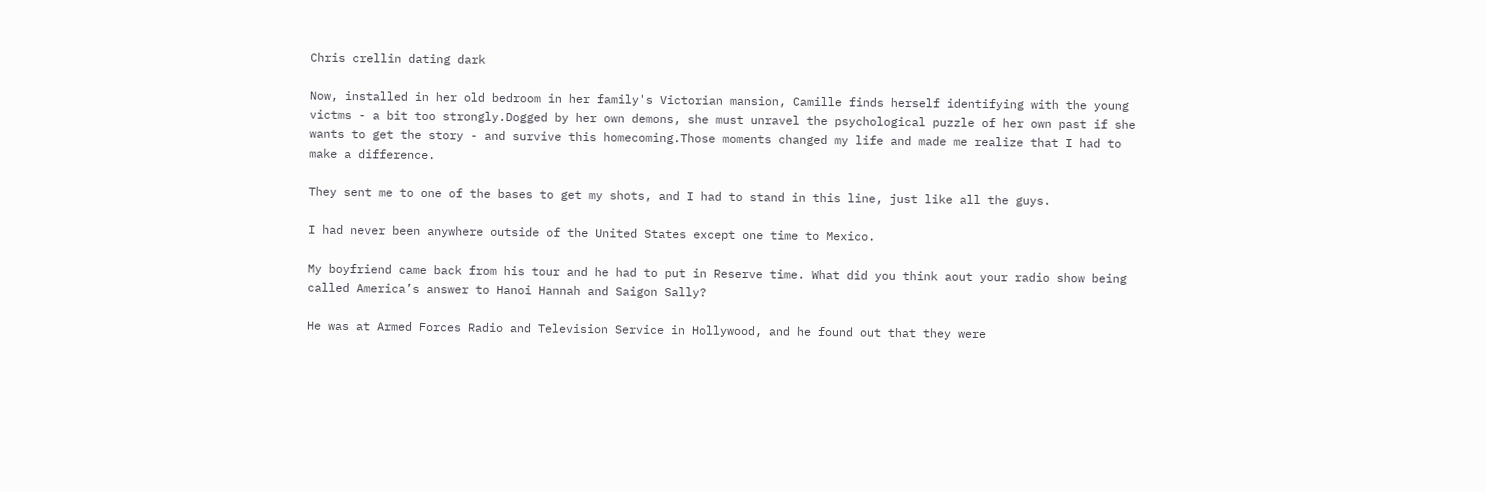Chris crellin dating dark

Now, installed in her old bedroom in her family's Victorian mansion, Camille finds herself identifying with the young victms - a bit too strongly.Dogged by her own demons, she must unravel the psychological puzzle of her own past if she wants to get the story - and survive this homecoming.Those moments changed my life and made me realize that I had to make a difference.

They sent me to one of the bases to get my shots, and I had to stand in this line, just like all the guys.

I had never been anywhere outside of the United States except one time to Mexico.

My boyfriend came back from his tour and he had to put in Reserve time. What did you think aout your radio show being called America’s answer to Hanoi Hannah and Saigon Sally?

He was at Armed Forces Radio and Television Service in Hollywood, and he found out that they were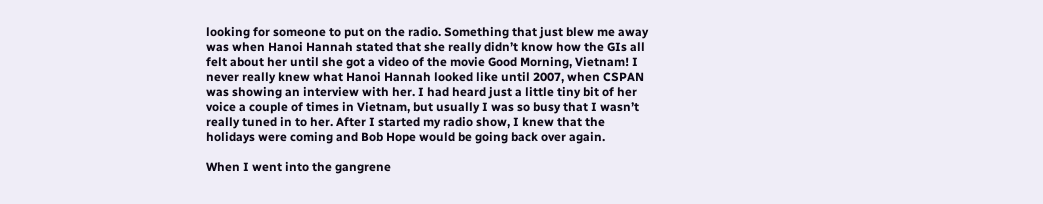looking for someone to put on the radio. Something that just blew me away was when Hanoi Hannah stated that she really didn’t know how the GIs all felt about her until she got a video of the movie Good Morning, Vietnam! I never really knew what Hanoi Hannah looked like until 2007, when CSPAN was showing an interview with her. I had heard just a little tiny bit of her voice a couple of times in Vietnam, but usually I was so busy that I wasn’t really tuned in to her. After I started my radio show, I knew that the holidays were coming and Bob Hope would be going back over again.

When I went into the gangrene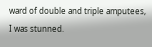ward of double and triple amputees, I was stunned.